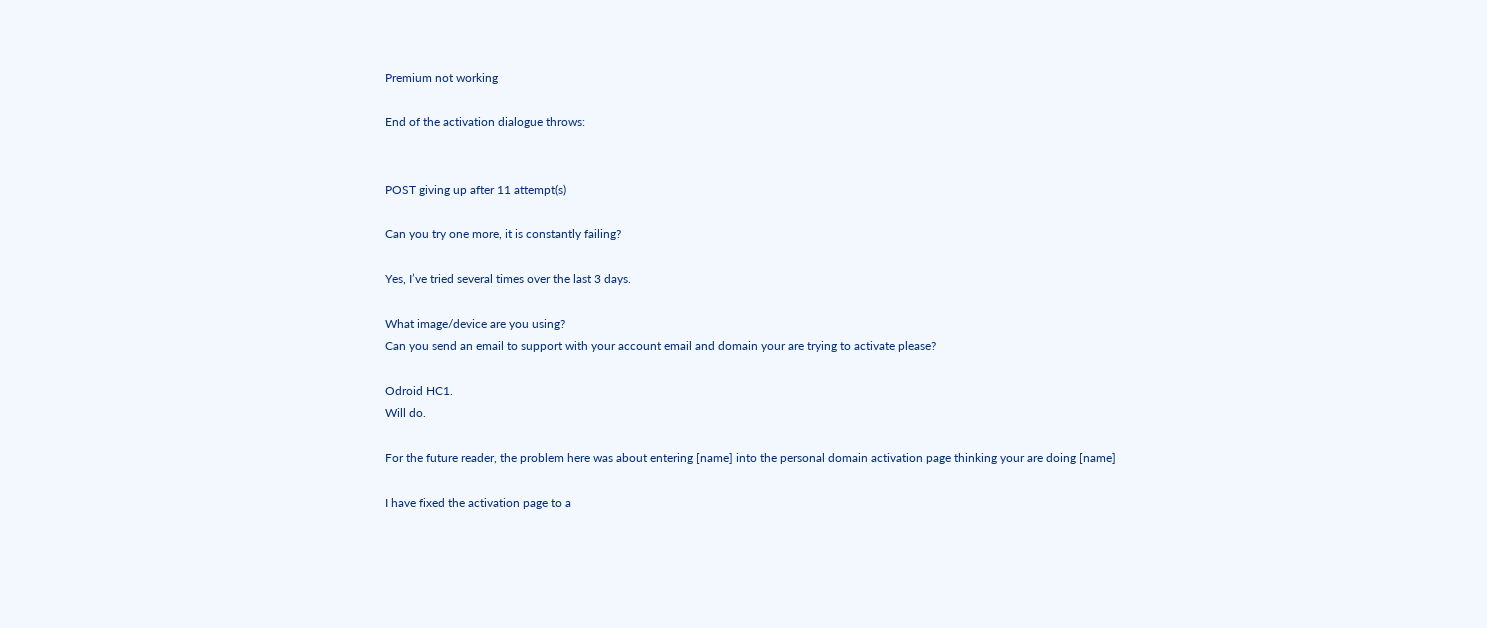Premium not working

End of the activation dialogue throws:


POST giving up after 11 attempt(s)

Can you try one more, it is constantly failing?

Yes, I’ve tried several times over the last 3 days.

What image/device are you using?
Can you send an email to support with your account email and domain your are trying to activate please?

Odroid HC1.
Will do.

For the future reader, the problem here was about entering [name] into the personal domain activation page thinking your are doing [name]

I have fixed the activation page to a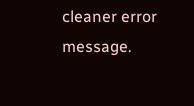cleaner error message.